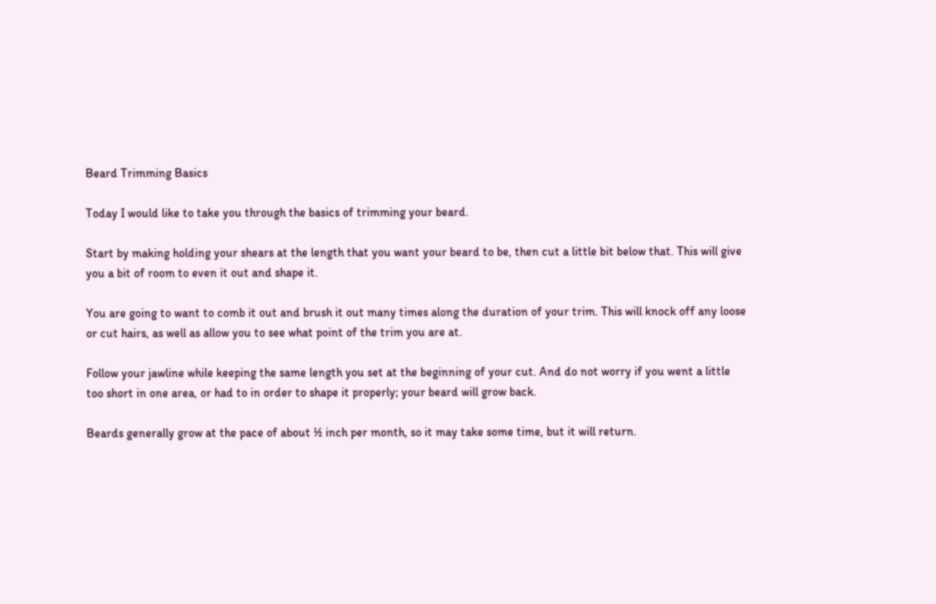Beard Trimming Basics

Today I would like to take you through the basics of trimming your beard.

Start by making holding your shears at the length that you want your beard to be, then cut a little bit below that. This will give you a bit of room to even it out and shape it.

You are going to want to comb it out and brush it out many times along the duration of your trim. This will knock off any loose or cut hairs, as well as allow you to see what point of the trim you are at.

Follow your jawline while keeping the same length you set at the beginning of your cut. And do not worry if you went a little too short in one area, or had to in order to shape it properly; your beard will grow back.

Beards generally grow at the pace of about ½ inch per month, so it may take some time, but it will return.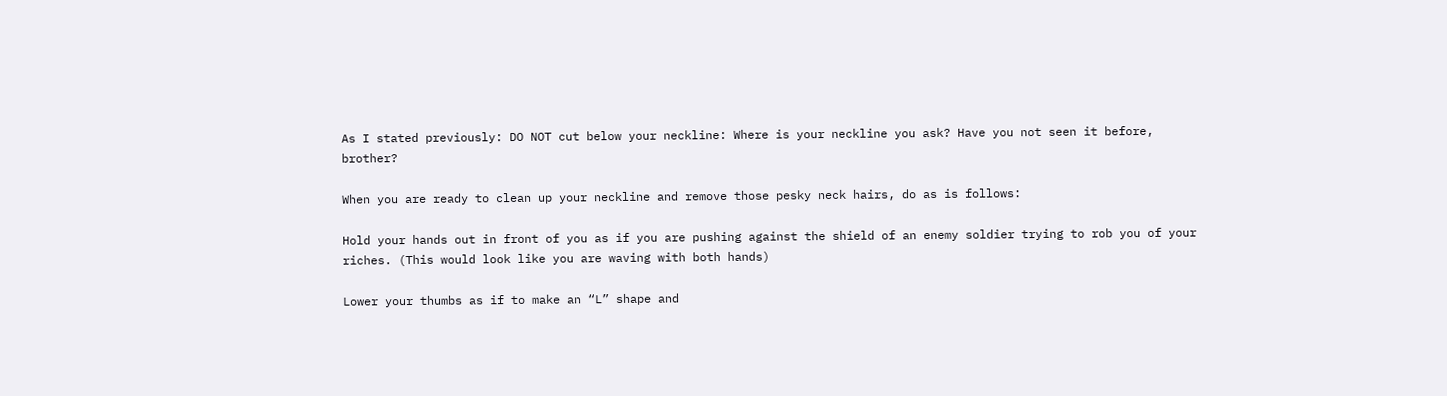As I stated previously: DO NOT cut below your neckline: Where is your neckline you ask? Have you not seen it before, brother?

When you are ready to clean up your neckline and remove those pesky neck hairs, do as is follows:

Hold your hands out in front of you as if you are pushing against the shield of an enemy soldier trying to rob you of your riches. (This would look like you are waving with both hands)

Lower your thumbs as if to make an “L” shape and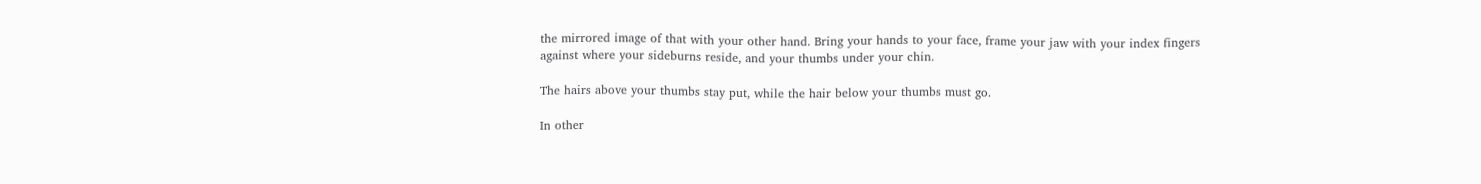the mirrored image of that with your other hand. Bring your hands to your face, frame your jaw with your index fingers against where your sideburns reside, and your thumbs under your chin.

The hairs above your thumbs stay put, while the hair below your thumbs must go.

In other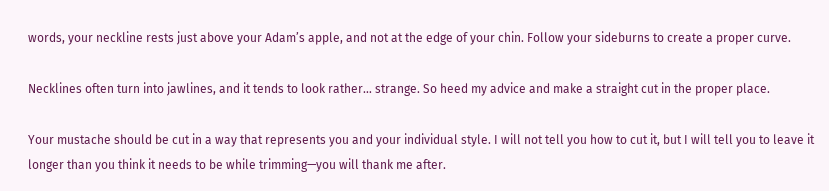words, your neckline rests just above your Adam’s apple, and not at the edge of your chin. Follow your sideburns to create a proper curve.

Necklines often turn into jawlines, and it tends to look rather… strange. So heed my advice and make a straight cut in the proper place.

Your mustache should be cut in a way that represents you and your individual style. I will not tell you how to cut it, but I will tell you to leave it longer than you think it needs to be while trimming—you will thank me after.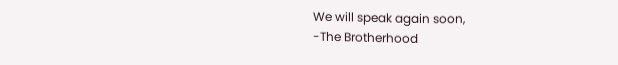We will speak again soon,
-The Brotherhood